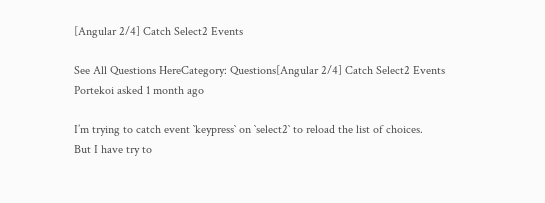[Angular 2/4] Catch Select2 Events

See All Questions HereCategory: Questions[Angular 2/4] Catch Select2 Events
Portekoi asked 1 month ago

I’m trying to catch event `keypress` on `select2` to reload the list of choices.
But I have try to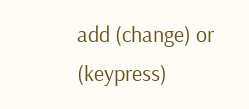add (change) or (keypress)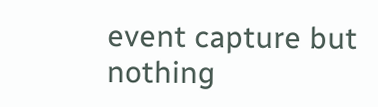event capture but nothing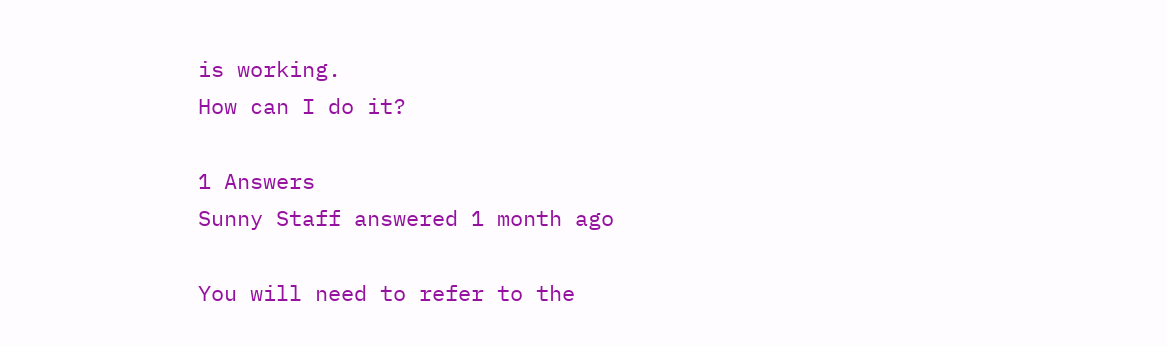is working.
How can I do it?

1 Answers
Sunny Staff answered 1 month ago

You will need to refer to the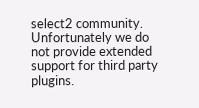select2 community. Unfortunately we do not provide extended support for third party plugins.